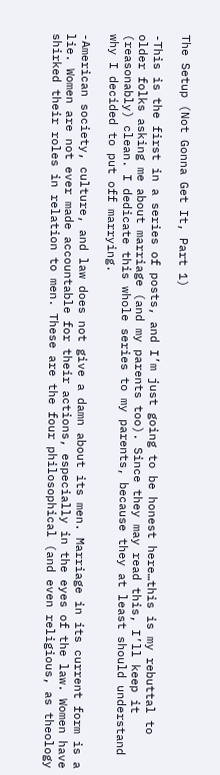The Setup (Not Gonna Get It, Part 1)

-This is the first in a series of posts, and I’m just going to be honest here…this is my rebuttal to older folks asking me about marriage (and my parents too). Since they may read this, I’ll keep it (reasonably) clean. I dedicate this whole series to my parents, because they at least should understand why I decided to put off marrying.

-American society, culture, and law does not give a damn about its men. Marriage in its current form is a lie. Women are not ever made accountable for their actions, especially in the eyes of the law. Women have shirked their roles in relation to men. These are the four philosophical (and even religious, as theology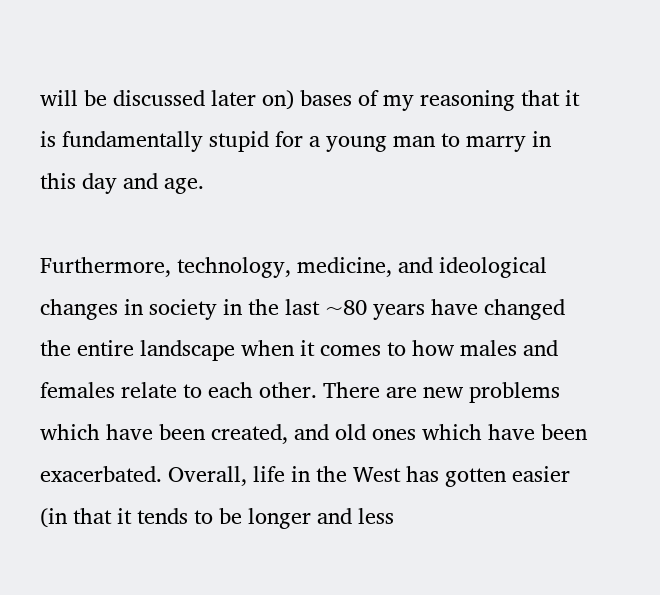will be discussed later on) bases of my reasoning that it is fundamentally stupid for a young man to marry in this day and age.

Furthermore, technology, medicine, and ideological changes in society in the last ~80 years have changed the entire landscape when it comes to how males and females relate to each other. There are new problems which have been created, and old ones which have been exacerbated. Overall, life in the West has gotten easier (in that it tends to be longer and less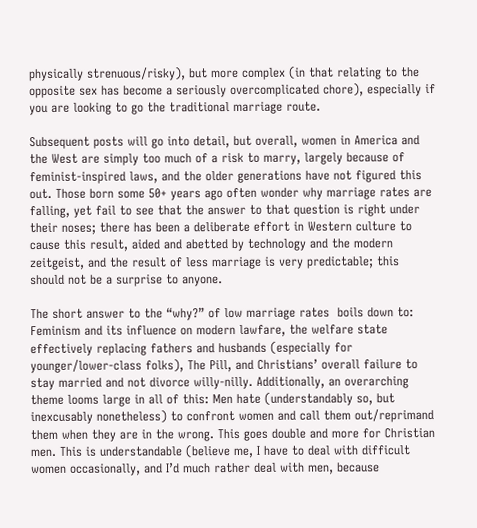physically strenuous/risky), but more complex (in that relating to the opposite sex has become a seriously overcomplicated chore), especially if you are looking to go the traditional marriage route.

Subsequent posts will go into detail, but overall, women in America and the West are simply too much of a risk to marry, largely because of feminist-inspired laws, and the older generations have not figured this out. Those born some 50+ years ago often wonder why marriage rates are falling, yet fail to see that the answer to that question is right under their noses; there has been a deliberate effort in Western culture to cause this result, aided and abetted by technology and the modern zeitgeist, and the result of less marriage is very predictable; this should not be a surprise to anyone.

The short answer to the “why?” of low marriage rates  boils down to: Feminism and its influence on modern lawfare, the welfare state effectively replacing fathers and husbands (especially for younger/lower-class folks), The Pill, and Christians’ overall failure to stay married and not divorce willy-nilly. Additionally, an overarching theme looms large in all of this: Men hate (understandably so, but inexcusably nonetheless) to confront women and call them out/reprimand them when they are in the wrong. This goes double and more for Christian men. This is understandable (believe me, I have to deal with difficult women occasionally, and I’d much rather deal with men, because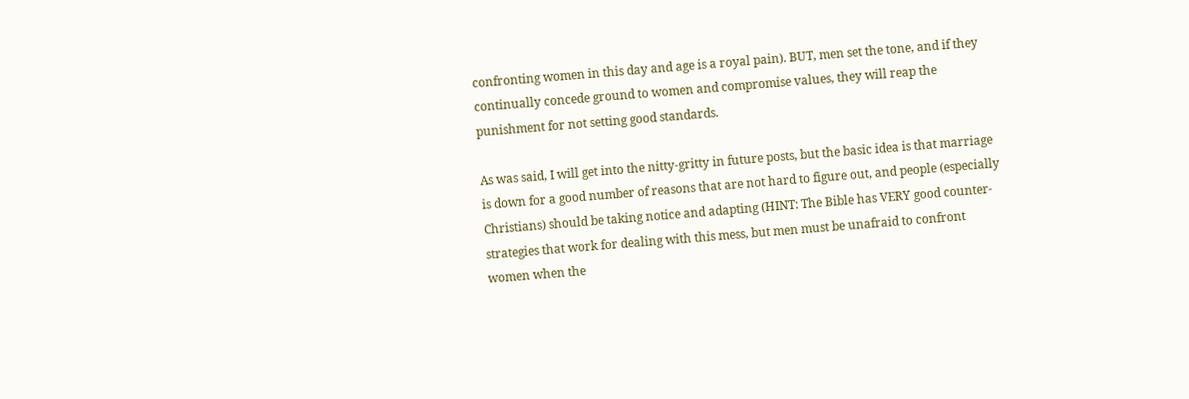confronting women in this day and age is a royal pain). BUT, men set the tone, and if they continually concede ground to women and compromise values, they will reap the punishment for not setting good standards.

As was said, I will get into the nitty-gritty in future posts, but the basic idea is that marriage is down for a good number of reasons that are not hard to figure out, and people (especially Christians) should be taking notice and adapting (HINT: The Bible has VERY good counter-strategies that work for dealing with this mess, but men must be unafraid to confront women when the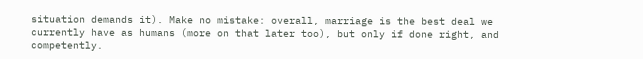situation demands it). Make no mistake: overall, marriage is the best deal we currently have as humans (more on that later too), but only if done right, and competently.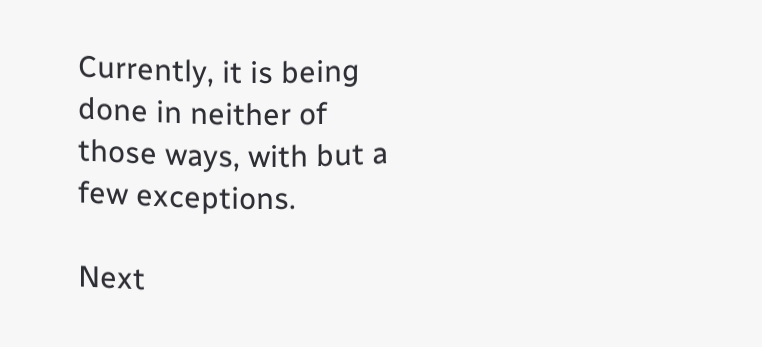Currently, it is being done in neither of those ways, with but a few exceptions.

Next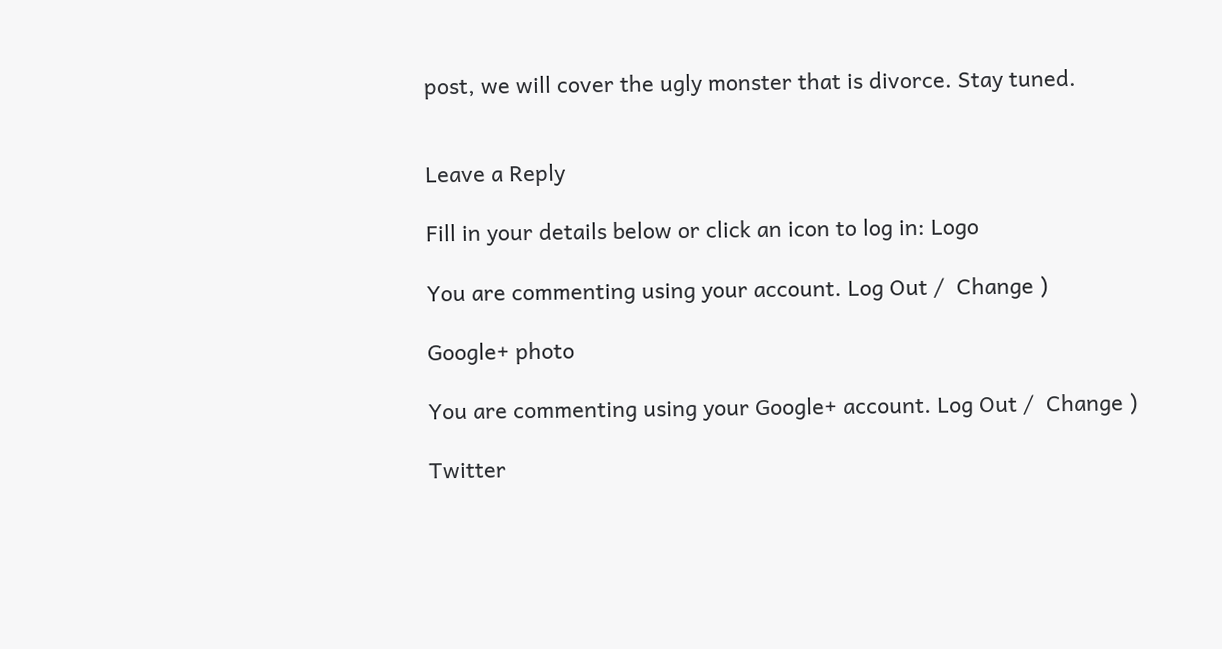post, we will cover the ugly monster that is divorce. Stay tuned.


Leave a Reply

Fill in your details below or click an icon to log in: Logo

You are commenting using your account. Log Out /  Change )

Google+ photo

You are commenting using your Google+ account. Log Out /  Change )

Twitter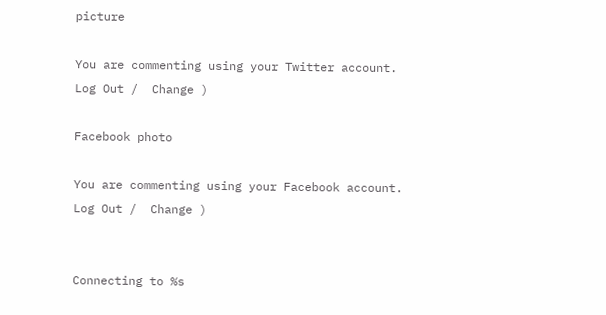picture

You are commenting using your Twitter account. Log Out /  Change )

Facebook photo

You are commenting using your Facebook account. Log Out /  Change )


Connecting to %s